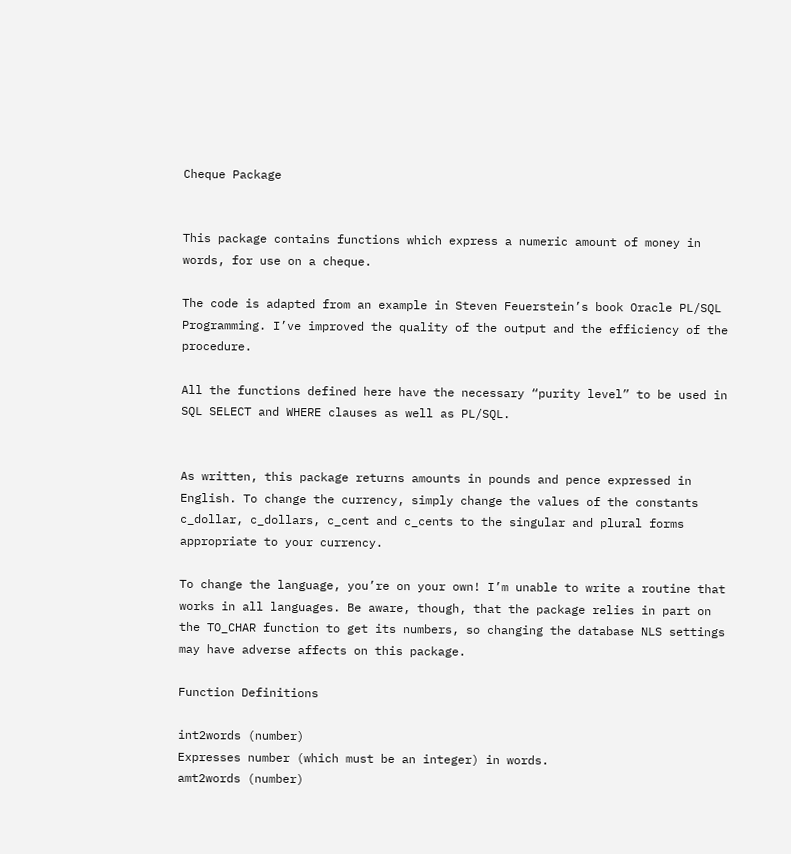Cheque Package


This package contains functions which express a numeric amount of money in words, for use on a cheque.

The code is adapted from an example in Steven Feuerstein’s book Oracle PL/SQL Programming. I’ve improved the quality of the output and the efficiency of the procedure.

All the functions defined here have the necessary “purity level” to be used in SQL SELECT and WHERE clauses as well as PL/SQL.


As written, this package returns amounts in pounds and pence expressed in English. To change the currency, simply change the values of the constants c_dollar, c_dollars, c_cent and c_cents to the singular and plural forms appropriate to your currency.

To change the language, you’re on your own! I’m unable to write a routine that works in all languages. Be aware, though, that the package relies in part on the TO_CHAR function to get its numbers, so changing the database NLS settings may have adverse affects on this package.

Function Definitions

int2words (number)
Expresses number (which must be an integer) in words.
amt2words (number)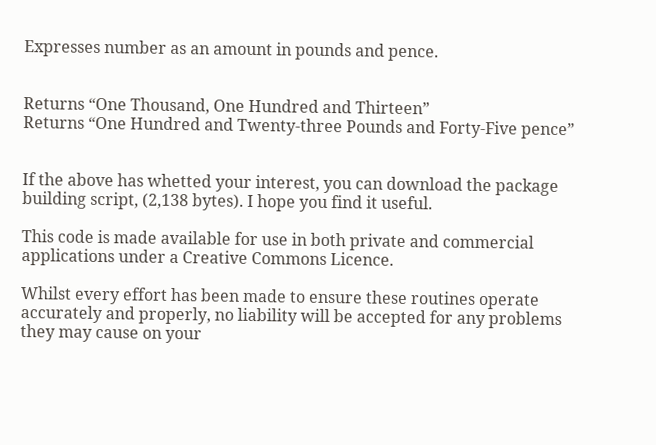Expresses number as an amount in pounds and pence.


Returns “One Thousand, One Hundred and Thirteen”
Returns “One Hundred and Twenty-three Pounds and Forty-Five pence”


If the above has whetted your interest, you can download the package building script, (2,138 bytes). I hope you find it useful.

This code is made available for use in both private and commercial applications under a Creative Commons Licence.

Whilst every effort has been made to ensure these routines operate accurately and properly, no liability will be accepted for any problems they may cause on your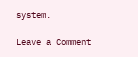system.

Leave a Comment